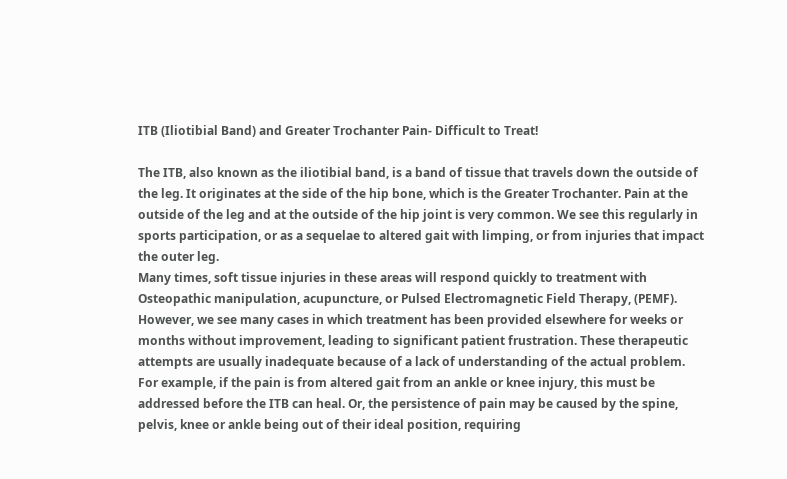ITB (Iliotibial Band) and Greater Trochanter Pain- Difficult to Treat!

The ITB, also known as the iliotibial band, is a band of tissue that travels down the outside of the leg. It originates at the side of the hip bone, which is the Greater Trochanter. Pain at the outside of the leg and at the outside of the hip joint is very common. We see this regularly in sports participation, or as a sequelae to altered gait with limping, or from injuries that impact the outer leg.
Many times, soft tissue injuries in these areas will respond quickly to treatment with Osteopathic manipulation, acupuncture, or Pulsed Electromagnetic Field Therapy, (PEMF).
However, we see many cases in which treatment has been provided elsewhere for weeks or months without improvement, leading to significant patient frustration. These therapeutic attempts are usually inadequate because of a lack of understanding of the actual problem.
For example, if the pain is from altered gait from an ankle or knee injury, this must be addressed before the ITB can heal. Or, the persistence of pain may be caused by the spine, pelvis, knee or ankle being out of their ideal position, requiring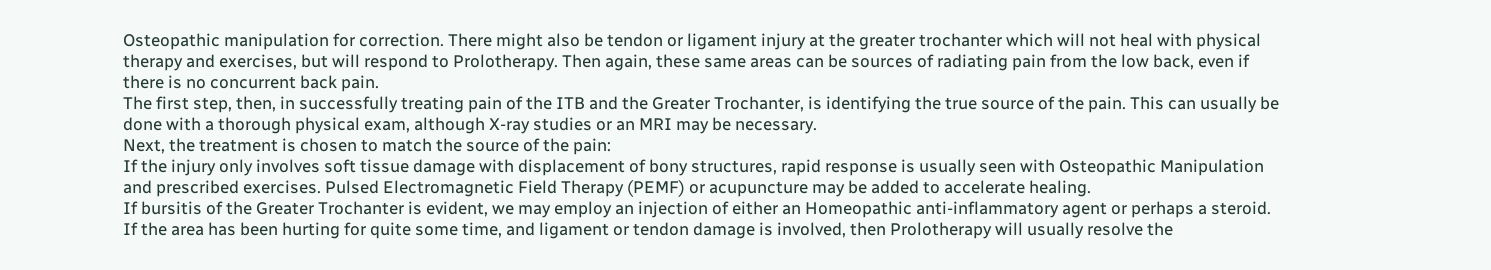Osteopathic manipulation for correction. There might also be tendon or ligament injury at the greater trochanter which will not heal with physical therapy and exercises, but will respond to Prolotherapy. Then again, these same areas can be sources of radiating pain from the low back, even if there is no concurrent back pain.
The first step, then, in successfully treating pain of the ITB and the Greater Trochanter, is identifying the true source of the pain. This can usually be done with a thorough physical exam, although X-ray studies or an MRI may be necessary.
Next, the treatment is chosen to match the source of the pain:
If the injury only involves soft tissue damage with displacement of bony structures, rapid response is usually seen with Osteopathic Manipulation and prescribed exercises. Pulsed Electromagnetic Field Therapy (PEMF) or acupuncture may be added to accelerate healing.
If bursitis of the Greater Trochanter is evident, we may employ an injection of either an Homeopathic anti-inflammatory agent or perhaps a steroid.
If the area has been hurting for quite some time, and ligament or tendon damage is involved, then Prolotherapy will usually resolve the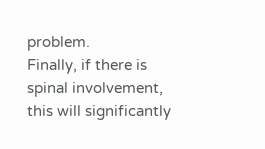problem.
Finally, if there is spinal involvement, this will significantly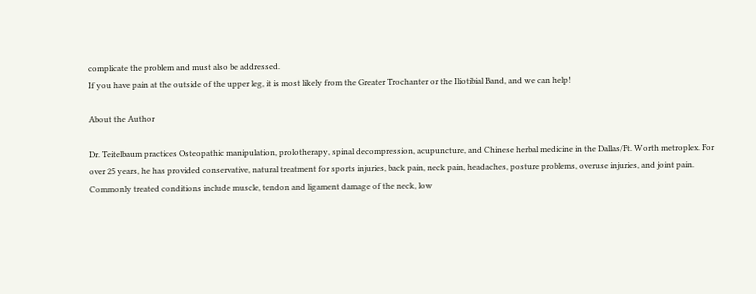complicate the problem and must also be addressed.
If you have pain at the outside of the upper leg, it is most likely from the Greater Trochanter or the Iliotibial Band, and we can help!

About the Author

Dr. Teitelbaum practices Osteopathic manipulation, prolotherapy, spinal decompression, acupuncture, and Chinese herbal medicine in the Dallas/Ft. Worth metroplex. For over 25 years, he has provided conservative, natural treatment for sports injuries, back pain, neck pain, headaches, posture problems, overuse injuries, and joint pain. Commonly treated conditions include muscle, tendon and ligament damage of the neck, low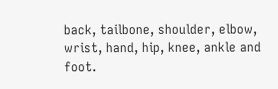back, tailbone, shoulder, elbow, wrist, hand, hip, knee, ankle and foot.